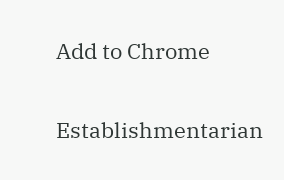Add to Chrome


Establishmentarian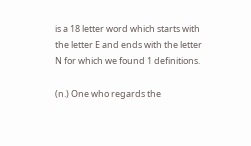is a 18 letter word which starts with the letter E and ends with the letter N for which we found 1 definitions.

(n.) One who regards the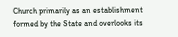Church primarily as an establishment formed by the State and overlooks its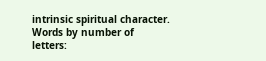intrinsic spiritual character.
Words by number of letters: